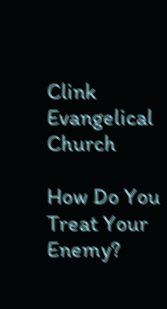Clink Evangelical Church

How Do You Treat Your Enemy?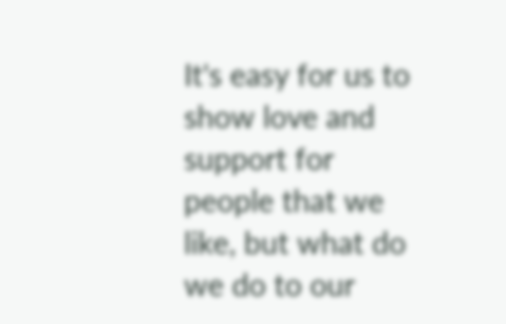It's easy for us to show love and support for people that we like, but what do we do to our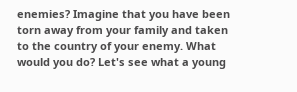enemies? Imagine that you have been torn away from your family and taken to the country of your enemy. What would you do? Let's see what a young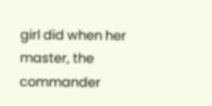girl did when her master, the commander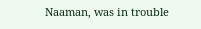Naaman, was in trouble